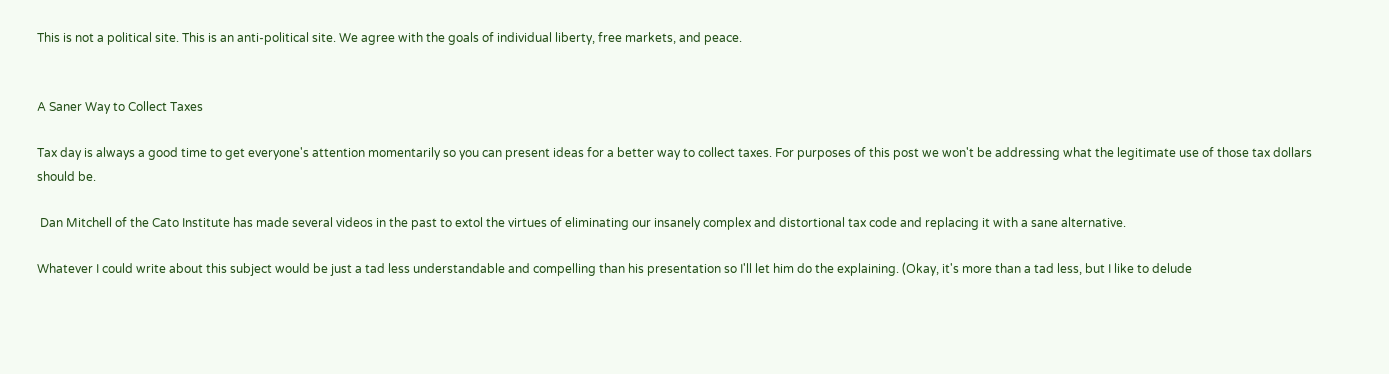This is not a political site. This is an anti-political site. We agree with the goals of individual liberty, free markets, and peace.


A Saner Way to Collect Taxes

Tax day is always a good time to get everyone's attention momentarily so you can present ideas for a better way to collect taxes. For purposes of this post we won't be addressing what the legitimate use of those tax dollars should be.

 Dan Mitchell of the Cato Institute has made several videos in the past to extol the virtues of eliminating our insanely complex and distortional tax code and replacing it with a sane alternative.

Whatever I could write about this subject would be just a tad less understandable and compelling than his presentation so I'll let him do the explaining. (Okay, it's more than a tad less, but I like to delude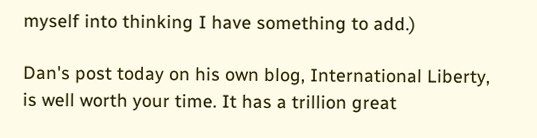myself into thinking I have something to add.)

Dan's post today on his own blog, International Liberty, is well worth your time. It has a trillion great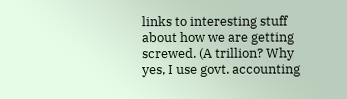links to interesting stuff about how we are getting screwed. (A trillion? Why yes, I use govt. accounting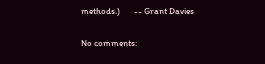methods.)       -- Grant Davies


No comments: